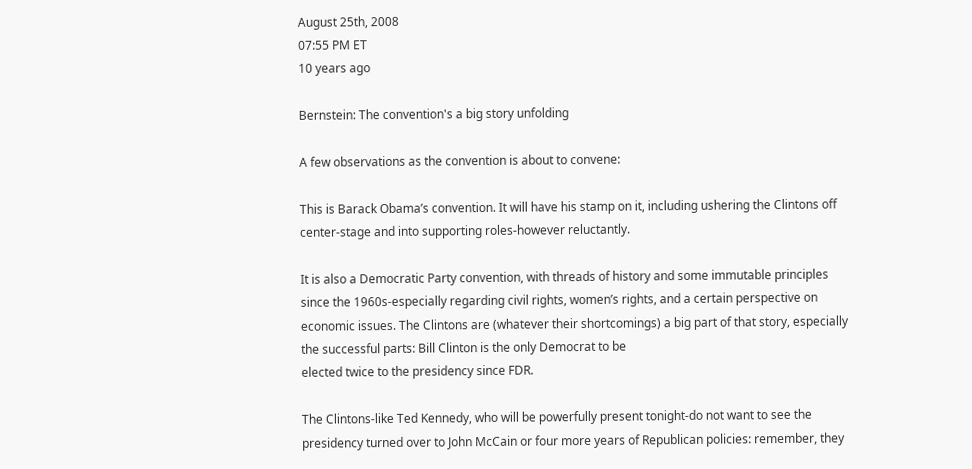August 25th, 2008
07:55 PM ET
10 years ago

Bernstein: The convention's a big story unfolding

A few observations as the convention is about to convene:

This is Barack Obama’s convention. It will have his stamp on it, including ushering the Clintons off center-stage and into supporting roles-however reluctantly.

It is also a Democratic Party convention, with threads of history and some immutable principles since the 1960s-especially regarding civil rights, women’s rights, and a certain perspective on economic issues. The Clintons are (whatever their shortcomings) a big part of that story, especially the successful parts: Bill Clinton is the only Democrat to be
elected twice to the presidency since FDR.

The Clintons-like Ted Kennedy, who will be powerfully present tonight-do not want to see the presidency turned over to John McCain or four more years of Republican policies: remember, they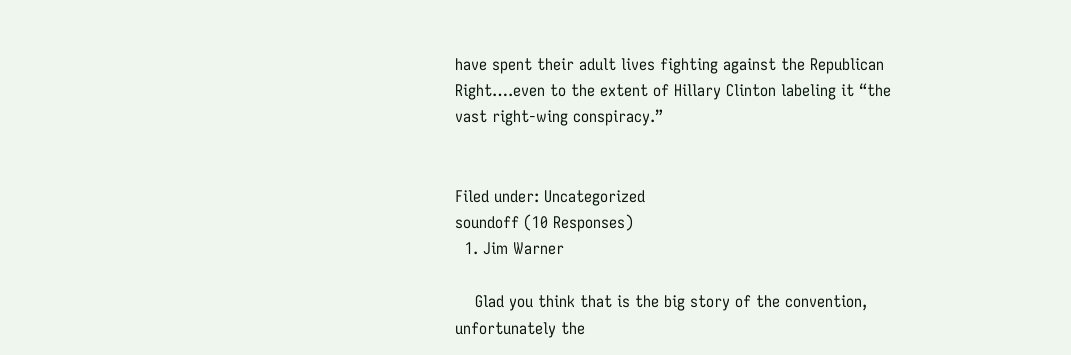have spent their adult lives fighting against the Republican Right….even to the extent of Hillary Clinton labeling it “the vast right-wing conspiracy.”


Filed under: Uncategorized
soundoff (10 Responses)
  1. Jim Warner

    Glad you think that is the big story of the convention, unfortunately the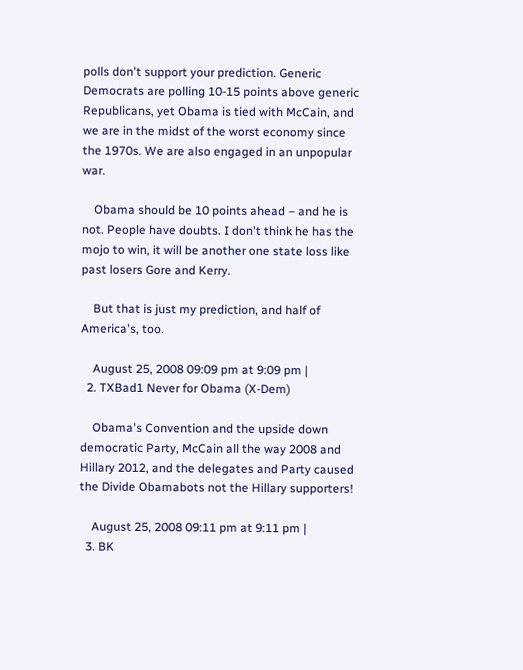polls don't support your prediction. Generic Democrats are polling 10-15 points above generic Republicans, yet Obama is tied with McCain, and we are in the midst of the worst economy since the 1970s. We are also engaged in an unpopular war.

    Obama should be 10 points ahead – and he is not. People have doubts. I don't think he has the mojo to win, it will be another one state loss like past losers Gore and Kerry.

    But that is just my prediction, and half of America's, too.

    August 25, 2008 09:09 pm at 9:09 pm |
  2. TXBad1 Never for Obama (X-Dem)

    Obama's Convention and the upside down democratic Party, McCain all the way 2008 and Hillary 2012, and the delegates and Party caused the Divide Obamabots not the Hillary supporters!

    August 25, 2008 09:11 pm at 9:11 pm |
  3. BK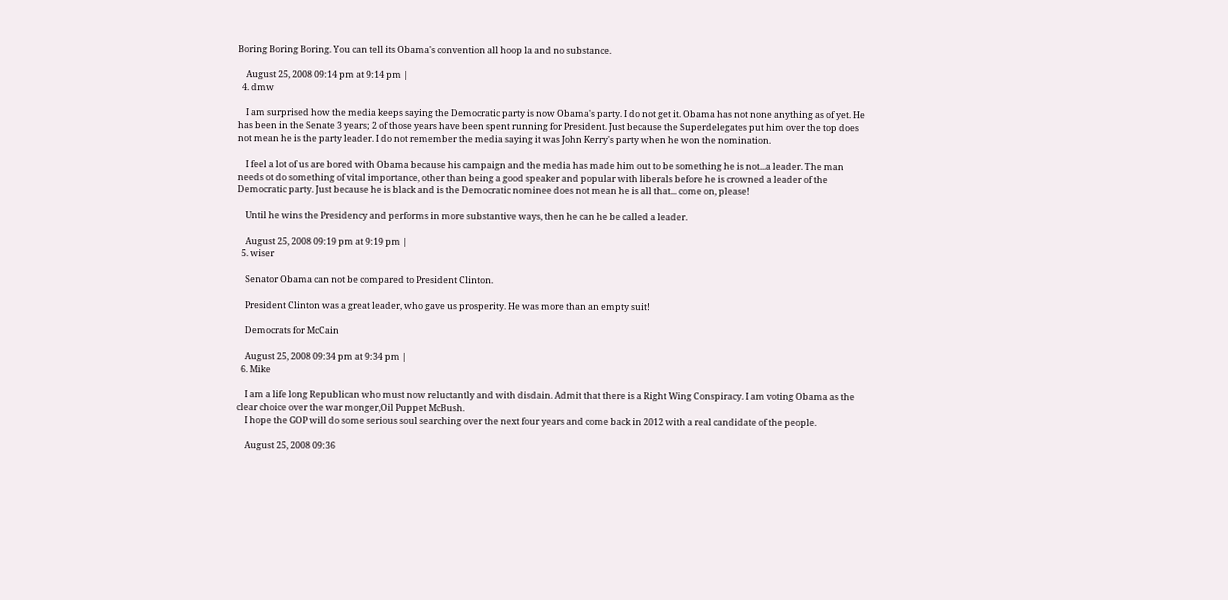Boring Boring Boring. You can tell its Obama's convention all hoop la and no substance.

    August 25, 2008 09:14 pm at 9:14 pm |
  4. dmw

    I am surprised how the media keeps saying the Democratic party is now Obama's party. I do not get it. Obama has not none anything as of yet. He has been in the Senate 3 years; 2 of those years have been spent running for President. Just because the Superdelegates put him over the top does not mean he is the party leader. I do not remember the media saying it was John Kerry's party when he won the nomination.

    I feel a lot of us are bored with Obama because his campaign and the media has made him out to be something he is not...a leader. The man needs ot do something of vital importance, other than being a good speaker and popular with liberals before he is crowned a leader of the Democratic party. Just because he is black and is the Democratic nominee does not mean he is all that... come on, please!

    Until he wins the Presidency and performs in more substantive ways, then he can he be called a leader.

    August 25, 2008 09:19 pm at 9:19 pm |
  5. wiser

    Senator Obama can not be compared to President Clinton.

    President Clinton was a great leader, who gave us prosperity. He was more than an empty suit!

    Democrats for McCain

    August 25, 2008 09:34 pm at 9:34 pm |
  6. Mike

    I am a life long Republican who must now reluctantly and with disdain. Admit that there is a Right Wing Conspiracy. I am voting Obama as the clear choice over the war monger,Oil Puppet McBush.
    I hope the GOP will do some serious soul searching over the next four years and come back in 2012 with a real candidate of the people.

    August 25, 2008 09:36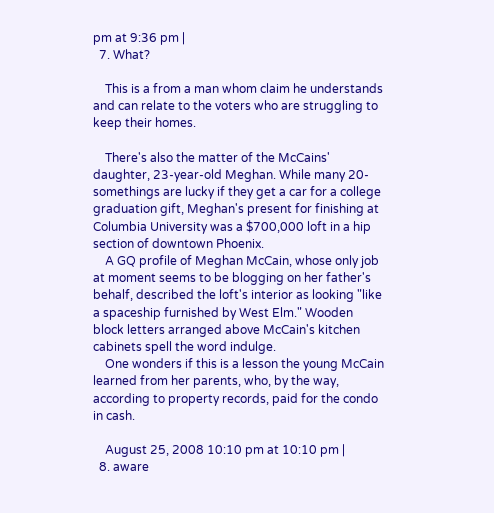pm at 9:36 pm |
  7. What?

    This is a from a man whom claim he understands and can relate to the voters who are struggling to keep their homes.

    There's also the matter of the McCains' daughter, 23-year-old Meghan. While many 20-somethings are lucky if they get a car for a college graduation gift, Meghan's present for finishing at Columbia University was a $700,000 loft in a hip section of downtown Phoenix.
    A GQ profile of Meghan McCain, whose only job at moment seems to be blogging on her father's behalf, described the loft's interior as looking "like a spaceship furnished by West Elm." Wooden block letters arranged above McCain's kitchen cabinets spell the word indulge.
    One wonders if this is a lesson the young McCain learned from her parents, who, by the way, according to property records, paid for the condo in cash.

    August 25, 2008 10:10 pm at 10:10 pm |
  8. aware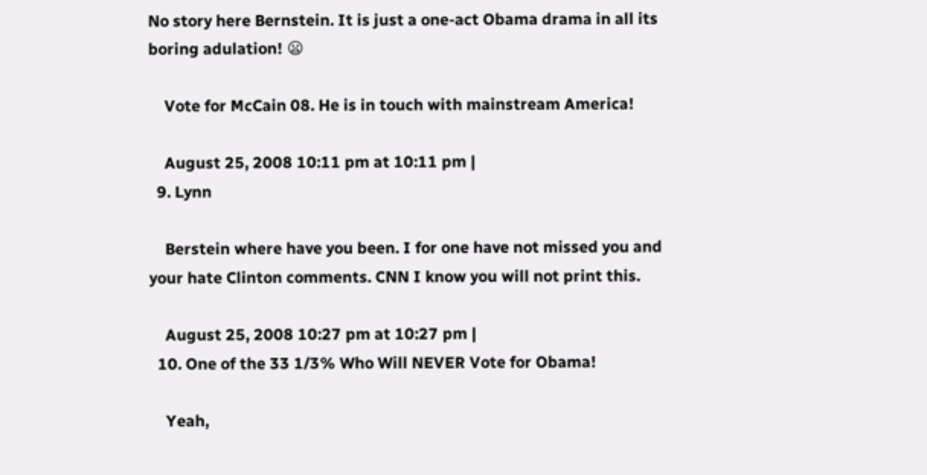No story here Bernstein. It is just a one-act Obama drama in all its boring adulation! 😦

    Vote for McCain 08. He is in touch with mainstream America!

    August 25, 2008 10:11 pm at 10:11 pm |
  9. Lynn

    Berstein where have you been. I for one have not missed you and your hate Clinton comments. CNN I know you will not print this.

    August 25, 2008 10:27 pm at 10:27 pm |
  10. One of the 33 1/3% Who Will NEVER Vote for Obama!

    Yeah,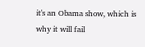it's an Obama show, which is why it will fail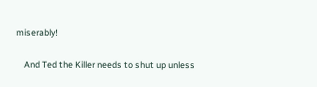miserably!

    And Ted the Killer needs to shut up unless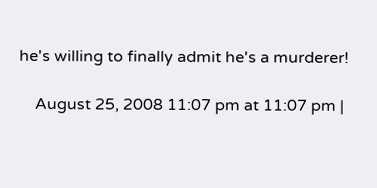he's willing to finally admit he's a murderer!

    August 25, 2008 11:07 pm at 11:07 pm |